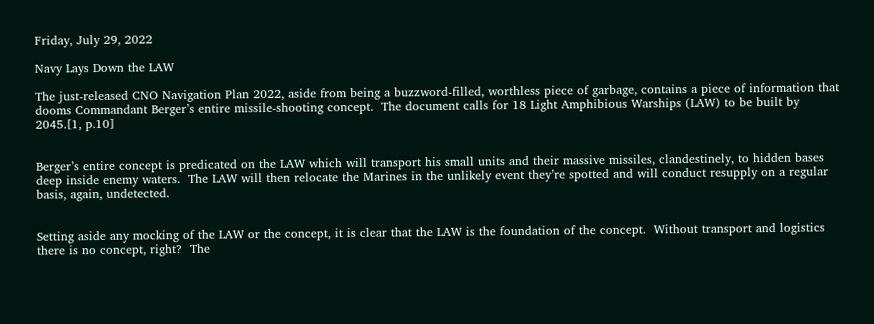Friday, July 29, 2022

Navy Lays Down the LAW

The just-released CNO Navigation Plan 2022, aside from being a buzzword-filled, worthless piece of garbage, contains a piece of information that dooms Commandant Berger’s entire missile-shooting concept.  The document calls for 18 Light Amphibious Warships (LAW) to be built by 2045.[1, p.10]


Berger’s entire concept is predicated on the LAW which will transport his small units and their massive missiles, clandestinely, to hidden bases deep inside enemy waters.  The LAW will then relocate the Marines in the unlikely event they’re spotted and will conduct resupply on a regular basis, again, undetected.


Setting aside any mocking of the LAW or the concept, it is clear that the LAW is the foundation of the concept.  Without transport and logistics there is no concept, right?  The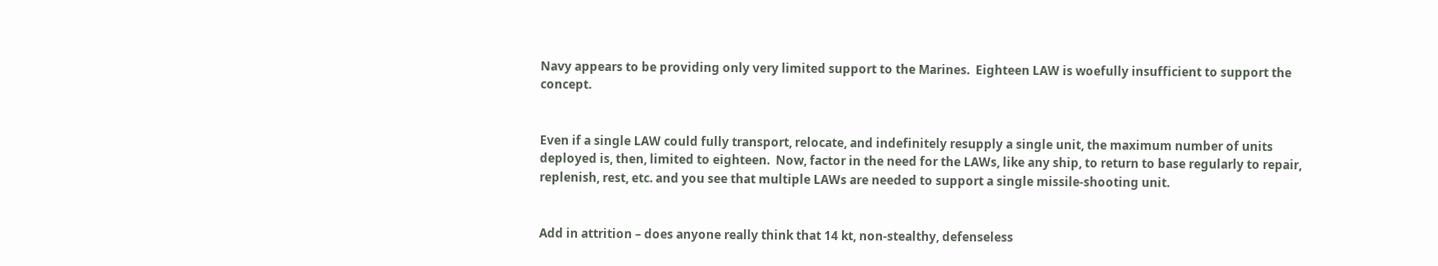Navy appears to be providing only very limited support to the Marines.  Eighteen LAW is woefully insufficient to support the concept.


Even if a single LAW could fully transport, relocate, and indefinitely resupply a single unit, the maximum number of units deployed is, then, limited to eighteen.  Now, factor in the need for the LAWs, like any ship, to return to base regularly to repair, replenish, rest, etc. and you see that multiple LAWs are needed to support a single missile-shooting unit.


Add in attrition – does anyone really think that 14 kt, non-stealthy, defenseless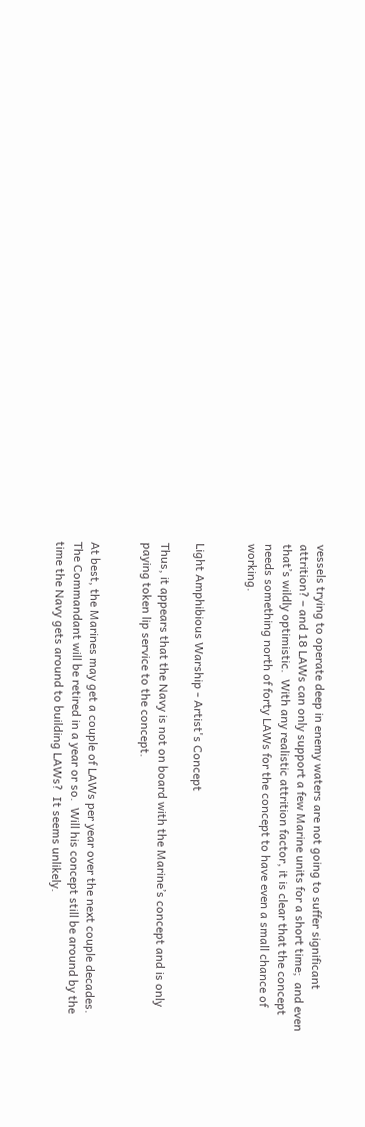vessels trying to operate deep in enemy waters are not going to suffer significant attrition? – and 18 LAWs can only support a few Marine units for a short time;  and even that’s wildly optimistic.  With any realistic attrition factor, it is clear that the concept needs something north of forty LAWs for the concept to have even a small chance of working.


Light Amphibious Warship - Artist's Concept

Thus, it appears that the Navy is not on board with the Marine’s concept and is only paying token lip service to the concept.


At best, the Marines may get a couple of LAWs per year over the next couple decades.  The Commandant will be retired in a year or so.  Will his concept still be around by the time the Navy gets around to building LAWs?  It seems unlikely.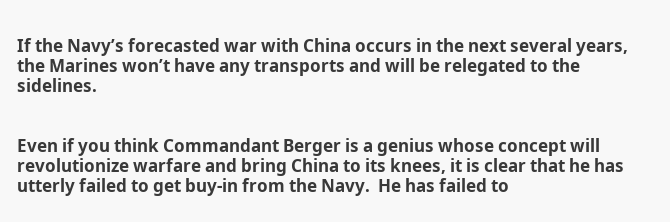If the Navy’s forecasted war with China occurs in the next several years, the Marines won’t have any transports and will be relegated to the sidelines.


Even if you think Commandant Berger is a genius whose concept will revolutionize warfare and bring China to its knees, it is clear that he has utterly failed to get buy-in from the Navy.  He has failed to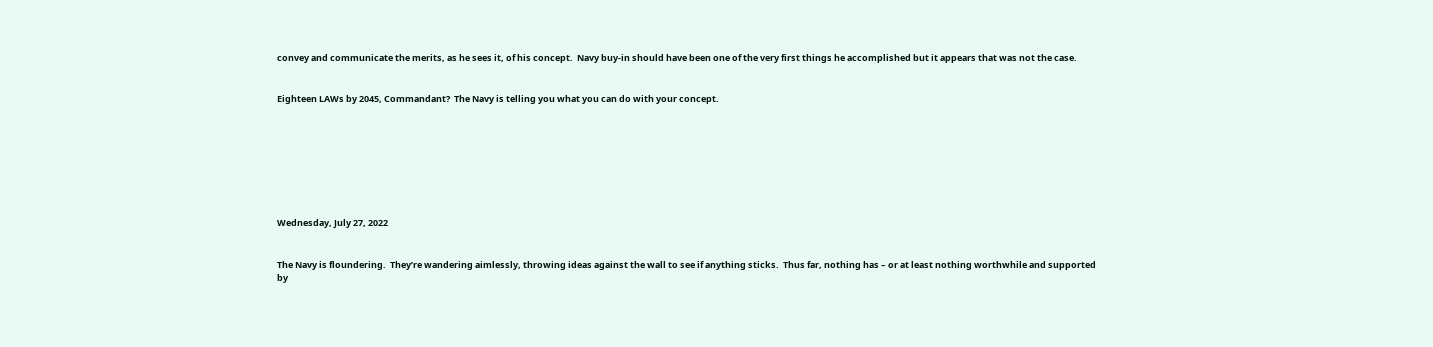convey and communicate the merits, as he sees it, of his concept.  Navy buy-in should have been one of the very first things he accomplished but it appears that was not the case.


Eighteen LAWs by 2045, Commandant?  The Navy is telling you what you can do with your concept.








Wednesday, July 27, 2022


The Navy is floundering.  They’re wandering aimlessly, throwing ideas against the wall to see if anything sticks.  Thus far, nothing has – or at least nothing worthwhile and supported by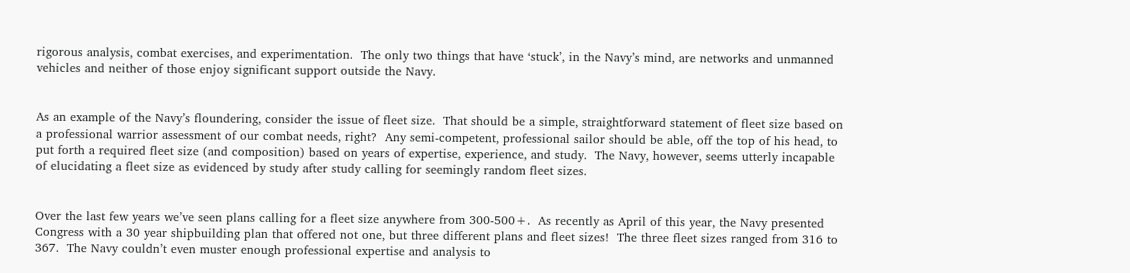rigorous analysis, combat exercises, and experimentation.  The only two things that have ‘stuck’, in the Navy’s mind, are networks and unmanned vehicles and neither of those enjoy significant support outside the Navy.


As an example of the Navy’s floundering, consider the issue of fleet size.  That should be a simple, straightforward statement of fleet size based on a professional warrior assessment of our combat needs, right?  Any semi-competent, professional sailor should be able, off the top of his head, to put forth a required fleet size (and composition) based on years of expertise, experience, and study.  The Navy, however, seems utterly incapable of elucidating a fleet size as evidenced by study after study calling for seemingly random fleet sizes.


Over the last few years we’ve seen plans calling for a fleet size anywhere from 300-500+.  As recently as April of this year, the Navy presented Congress with a 30 year shipbuilding plan that offered not one, but three different plans and fleet sizes!  The three fleet sizes ranged from 316 to 367.  The Navy couldn’t even muster enough professional expertise and analysis to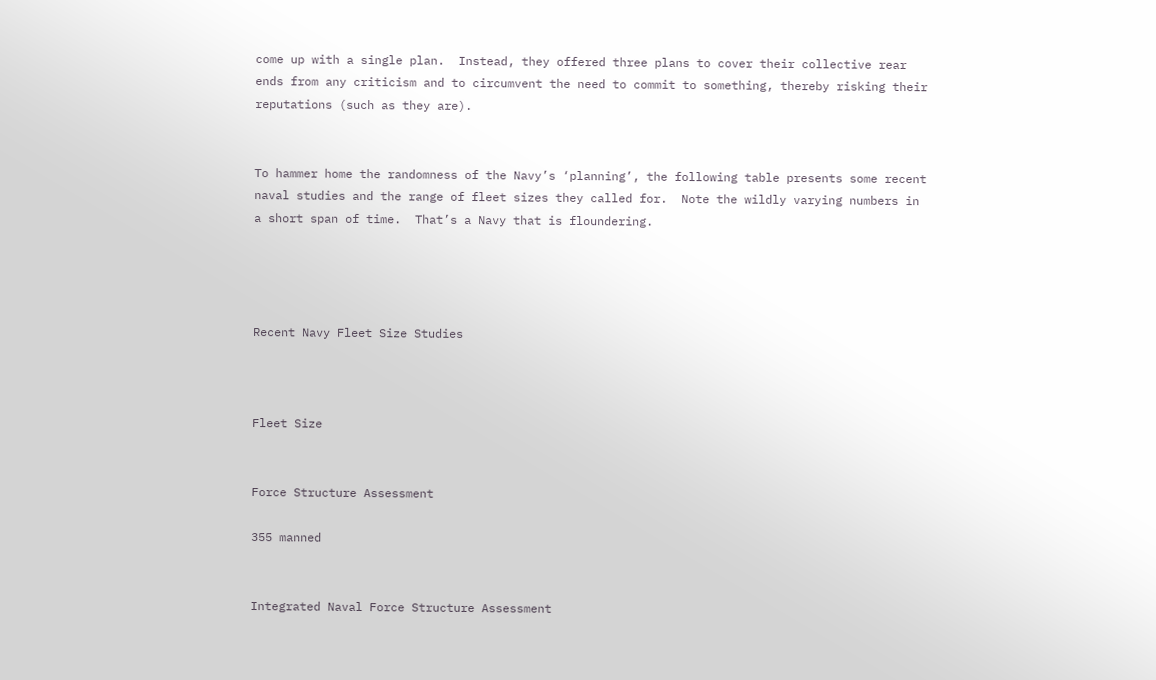come up with a single plan.  Instead, they offered three plans to cover their collective rear ends from any criticism and to circumvent the need to commit to something, thereby risking their reputations (such as they are).


To hammer home the randomness of the Navy’s ‘planning’, the following table presents some recent naval studies and the range of fleet sizes they called for.  Note the wildly varying numbers in a short span of time.  That’s a Navy that is floundering.




Recent Navy Fleet Size Studies



Fleet Size


Force Structure Assessment

355 manned


Integrated Naval Force Structure Assessment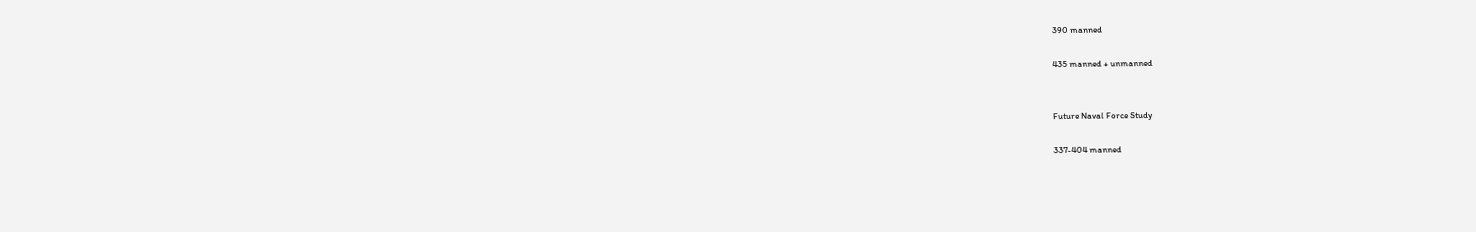390 manned

435 manned + unmanned


Future Naval Force Study

337-404 manned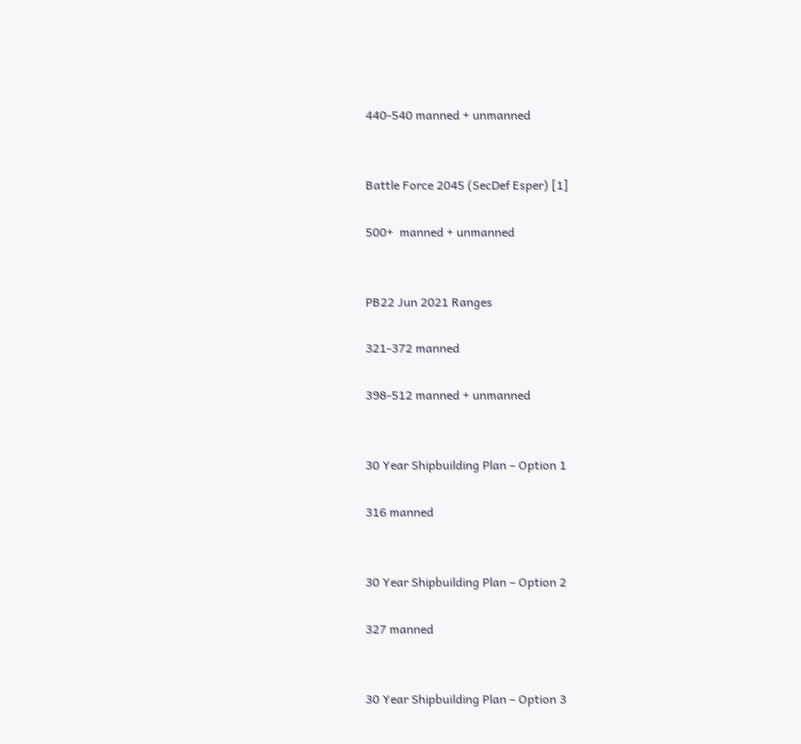440-540 manned + unmanned


Battle Force 2045 (SecDef Esper) [1]

500+  manned + unmanned


PB22 Jun 2021 Ranges

321-372 manned

398-512 manned + unmanned


30 Year Shipbuilding Plan – Option 1

316 manned


30 Year Shipbuilding Plan – Option 2

327 manned


30 Year Shipbuilding Plan – Option 3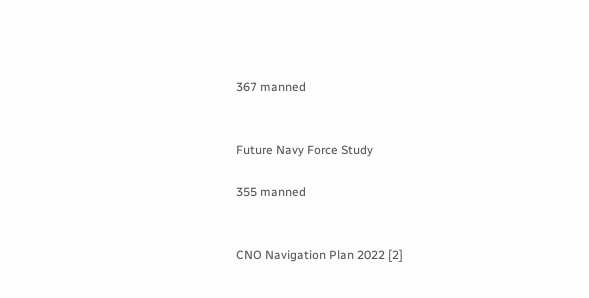367 manned


Future Navy Force Study

355 manned


CNO Navigation Plan 2022 [2]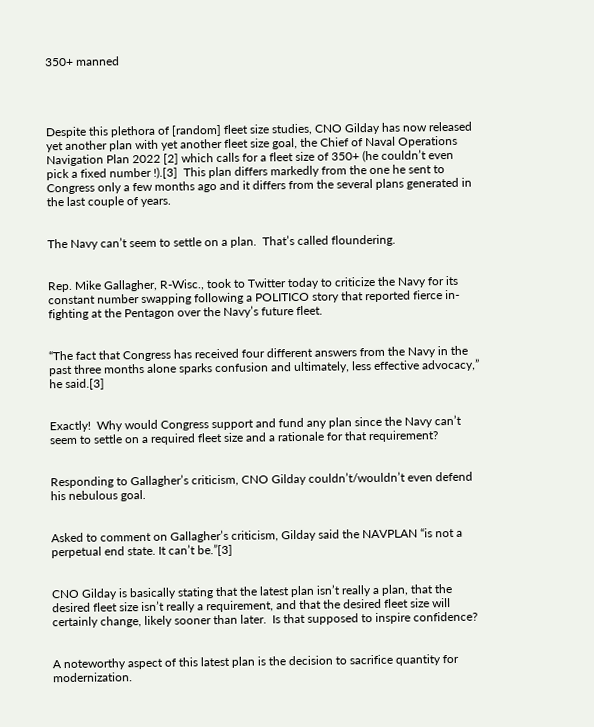350+ manned




Despite this plethora of [random] fleet size studies, CNO Gilday has now released yet another plan with yet another fleet size goal, the Chief of Naval Operations Navigation Plan 2022 [2] which calls for a fleet size of 350+ (he couldn’t even pick a fixed number !).[3]  This plan differs markedly from the one he sent to Congress only a few months ago and it differs from the several plans generated in the last couple of years.


The Navy can’t seem to settle on a plan.  That’s called floundering.


Rep. Mike Gallagher, R-Wisc., took to Twitter today to criticize the Navy for its constant number swapping following a POLITICO story that reported fierce in-fighting at the Pentagon over the Navy’s future fleet.


“The fact that Congress has received four different answers from the Navy in the past three months alone sparks confusion and ultimately, less effective advocacy,” he said.[3]


Exactly!  Why would Congress support and fund any plan since the Navy can’t seem to settle on a required fleet size and a rationale for that requirement?


Responding to Gallagher’s criticism, CNO Gilday couldn’t/wouldn’t even defend his nebulous goal.


Asked to comment on Gallagher’s criticism, Gilday said the NAVPLAN “is not a perpetual end state. It can’t be.”[3]


CNO Gilday is basically stating that the latest plan isn’t really a plan, that the desired fleet size isn’t really a requirement, and that the desired fleet size will certainly change, likely sooner than later.  Is that supposed to inspire confidence?


A noteworthy aspect of this latest plan is the decision to sacrifice quantity for modernization.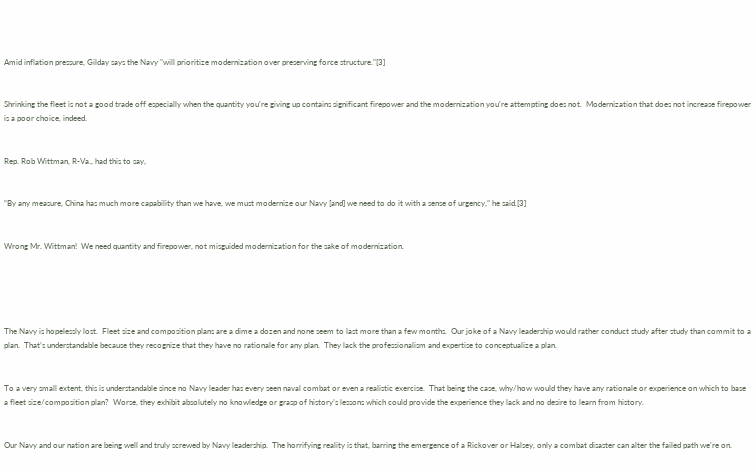Amid inflation pressure, Gilday says the Navy "will prioritize modernization over preserving force structure."[3]


Shrinking the fleet is not a good trade off especially when the quantity you’re giving up contains significant firepower and the modernization you’re attempting does not.  Modernization that does not increase firepower is a poor choice, indeed.


Rep. Rob Wittman, R-Va., had this to say,


“By any measure, China has much more capability than we have, we must modernize our Navy [and] we need to do it with a sense of urgency,” he said.[3]


Wrong Mr. Wittman!  We need quantity and firepower, not misguided modernization for the sake of modernization.





The Navy is hopelessly lost.  Fleet size and composition plans are a dime a dozen and none seem to last more than a few months.  Our joke of a Navy leadership would rather conduct study after study than commit to a plan.  That’s understandable because they recognize that they have no rationale for any plan.  They lack the professionalism and expertise to conceptualize a plan.


To a very small extent, this is understandable since no Navy leader has every seen naval combat or even a realistic exercise.  That being the case, why/how would they have any rationale or experience on which to base a fleet size/composition plan?  Worse, they exhibit absolutely no knowledge or grasp of history’s lessons which could provide the experience they lack and no desire to learn from history.


Our Navy and our nation are being well and truly screwed by Navy leadership.  The horrifying reality is that, barring the emergence of a Rickover or Halsey, only a combat disaster can alter the failed path we’re on.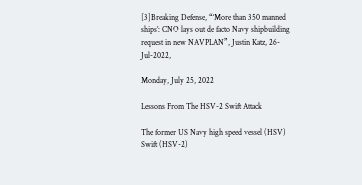[3]Breaking Defense, “‘More than 350 manned ships’: CNO lays out de facto Navy shipbuilding request in new NAVPLAN”, Justin Katz, 26-Jul-2022,

Monday, July 25, 2022

Lessons From The HSV-2 Swift Attack

The former US Navy high speed vessel (HSV) Swift (HSV-2)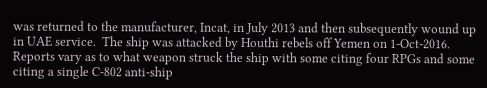was returned to the manufacturer, Incat, in July 2013 and then subsequently wound up in UAE service.  The ship was attacked by Houthi rebels off Yemen on 1-Oct-2016.  Reports vary as to what weapon struck the ship with some citing four RPGs and some citing a single C-802 anti-ship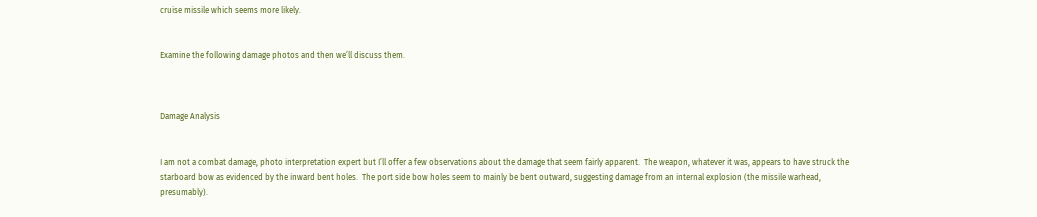cruise missile which seems more likely.


Examine the following damage photos and then we’ll discuss them.



Damage Analysis


I am not a combat damage, photo interpretation expert but I’ll offer a few observations about the damage that seem fairly apparent.  The weapon, whatever it was, appears to have struck the starboard bow as evidenced by the inward bent holes.  The port side bow holes seem to mainly be bent outward, suggesting damage from an internal explosion (the missile warhead, presumably).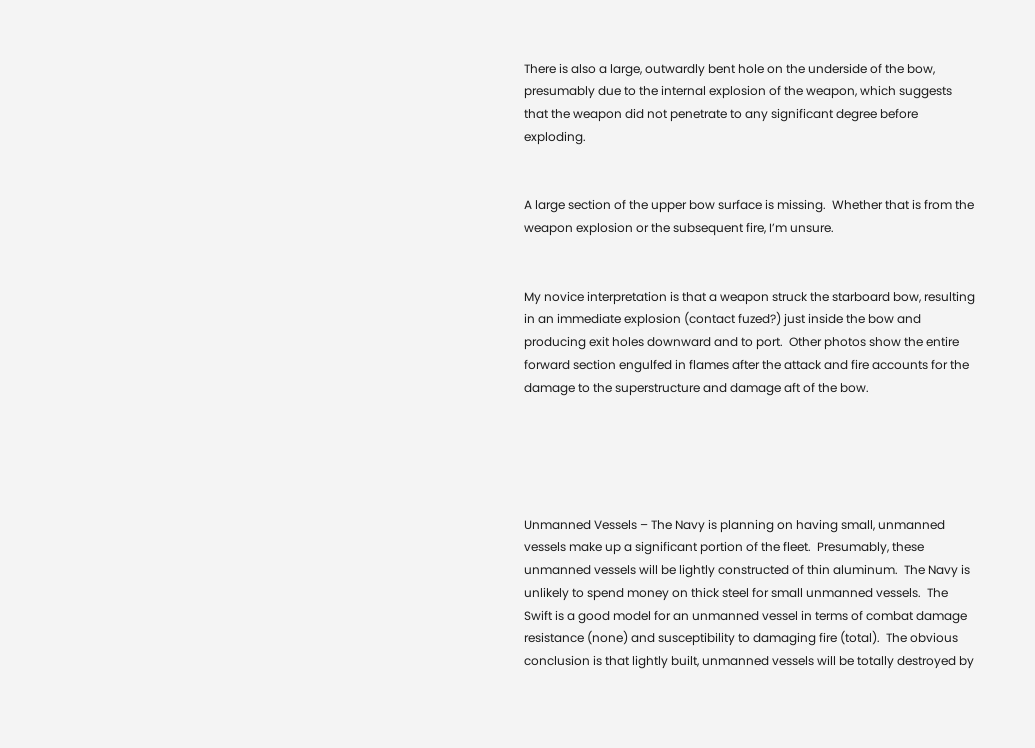There is also a large, outwardly bent hole on the underside of the bow, presumably due to the internal explosion of the weapon, which suggests that the weapon did not penetrate to any significant degree before exploding.


A large section of the upper bow surface is missing.  Whether that is from the weapon explosion or the subsequent fire, I’m unsure.


My novice interpretation is that a weapon struck the starboard bow, resulting in an immediate explosion (contact fuzed?) just inside the bow and producing exit holes downward and to port.  Other photos show the entire forward section engulfed in flames after the attack and fire accounts for the damage to the superstructure and damage aft of the bow.





Unmanned Vessels – The Navy is planning on having small, unmanned vessels make up a significant portion of the fleet.  Presumably, these unmanned vessels will be lightly constructed of thin aluminum.  The Navy is unlikely to spend money on thick steel for small unmanned vessels.  The Swift is a good model for an unmanned vessel in terms of combat damage resistance (none) and susceptibility to damaging fire (total).  The obvious conclusion is that lightly built, unmanned vessels will be totally destroyed by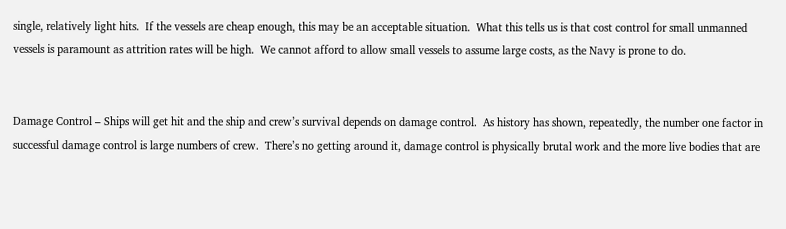single, relatively light hits.  If the vessels are cheap enough, this may be an acceptable situation.  What this tells us is that cost control for small unmanned vessels is paramount as attrition rates will be high.  We cannot afford to allow small vessels to assume large costs, as the Navy is prone to do.


Damage Control – Ships will get hit and the ship and crew’s survival depends on damage control.  As history has shown, repeatedly, the number one factor in successful damage control is large numbers of crew.  There’s no getting around it, damage control is physically brutal work and the more live bodies that are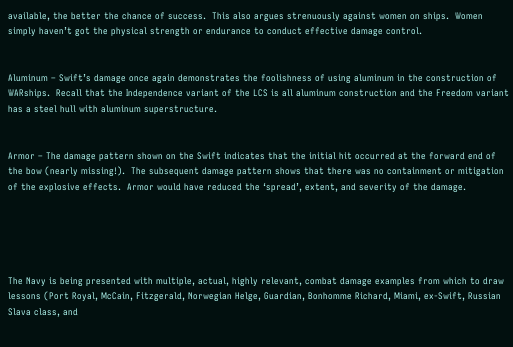available, the better the chance of success.  This also argues strenuously against women on ships.  Women simply haven’t got the physical strength or endurance to conduct effective damage control.


Aluminum – Swift’s damage once again demonstrates the foolishness of using aluminum in the construction of WARships.  Recall that the Independence variant of the LCS is all aluminum construction and the Freedom variant has a steel hull with aluminum superstructure.


Armor – The damage pattern shown on the Swift indicates that the initial hit occurred at the forward end of the bow (nearly missing!).  The subsequent damage pattern shows that there was no containment or mitigation of the explosive effects.  Armor would have reduced the ‘spread’, extent, and severity of the damage.





The Navy is being presented with multiple, actual, highly relevant, combat damage examples from which to draw lessons (Port Royal, McCain, Fitzgerald, Norwegian Helge, Guardian, Bonhomme Richard, Miami, ex-Swift, Russian Slava class, and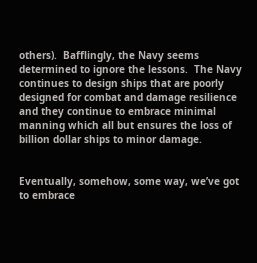others).  Bafflingly, the Navy seems determined to ignore the lessons.  The Navy continues to design ships that are poorly designed for combat and damage resilience and they continue to embrace minimal manning which all but ensures the loss of billion dollar ships to minor damage.


Eventually, somehow, some way, we’ve got to embrace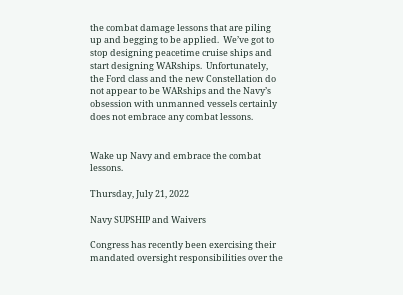the combat damage lessons that are piling up and begging to be applied.  We’ve got to stop designing peacetime cruise ships and start designing WARships.  Unfortunately, the Ford class and the new Constellation do not appear to be WARships and the Navy’s obsession with unmanned vessels certainly does not embrace any combat lessons.


Wake up Navy and embrace the combat lessons.

Thursday, July 21, 2022

Navy SUPSHIP and Waivers

Congress has recently been exercising their mandated oversight responsibilities over the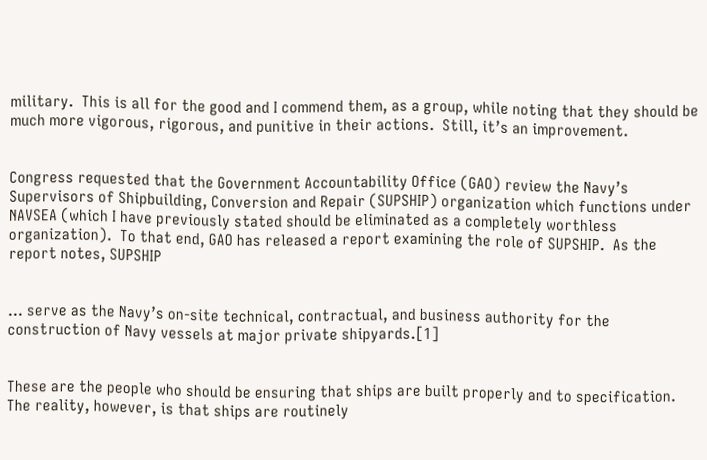military.  This is all for the good and I commend them, as a group, while noting that they should be much more vigorous, rigorous, and punitive in their actions.  Still, it’s an improvement.


Congress requested that the Government Accountability Office (GAO) review the Navy’s Supervisors of Shipbuilding, Conversion and Repair (SUPSHIP) organization which functions under NAVSEA (which I have previously stated should be eliminated as a completely worthless organization).  To that end, GAO has released a report examining the role of SUPSHIP.  As the report notes, SUPSHIP


… serve as the Navy’s on-site technical, contractual, and business authority for the construction of Navy vessels at major private shipyards.[1]


These are the people who should be ensuring that ships are built properly and to specification.  The reality, however, is that ships are routinely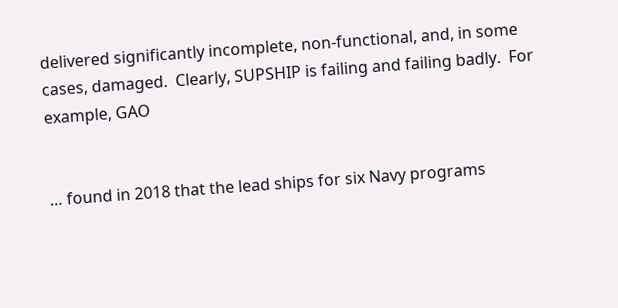delivered significantly incomplete, non-functional, and, in some cases, damaged.  Clearly, SUPSHIP is failing and failing badly.  For example, GAO


… found in 2018 that the lead ships for six Navy programs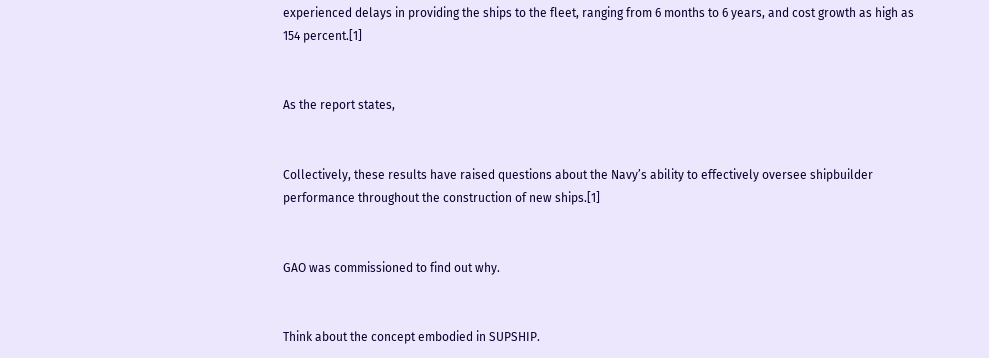experienced delays in providing the ships to the fleet, ranging from 6 months to 6 years, and cost growth as high as 154 percent.[1]


As the report states,


Collectively, these results have raised questions about the Navy’s ability to effectively oversee shipbuilder performance throughout the construction of new ships.[1]


GAO was commissioned to find out why.


Think about the concept embodied in SUPSHIP.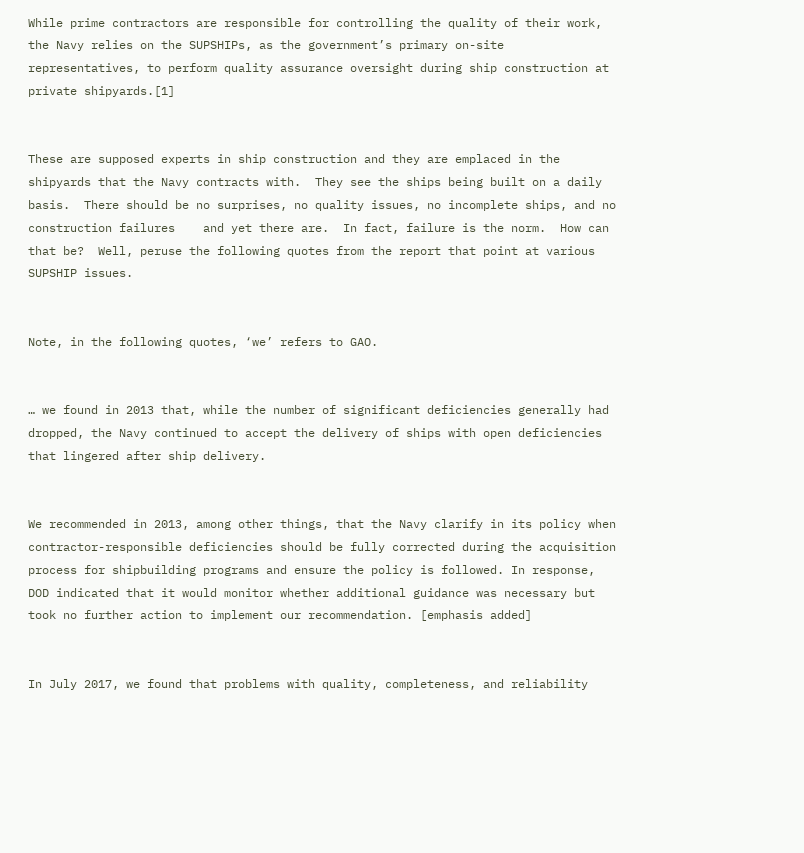While prime contractors are responsible for controlling the quality of their work, the Navy relies on the SUPSHIPs, as the government’s primary on-site representatives, to perform quality assurance oversight during ship construction at private shipyards.[1]


These are supposed experts in ship construction and they are emplaced in the shipyards that the Navy contracts with.  They see the ships being built on a daily basis.  There should be no surprises, no quality issues, no incomplete ships, and no construction failures    and yet there are.  In fact, failure is the norm.  How can that be?  Well, peruse the following quotes from the report that point at various SUPSHIP issues.


Note, in the following quotes, ‘we’ refers to GAO.


… we found in 2013 that, while the number of significant deficiencies generally had dropped, the Navy continued to accept the delivery of ships with open deficiencies that lingered after ship delivery.


We recommended in 2013, among other things, that the Navy clarify in its policy when contractor-responsible deficiencies should be fully corrected during the acquisition process for shipbuilding programs and ensure the policy is followed. In response, DOD indicated that it would monitor whether additional guidance was necessary but took no further action to implement our recommendation. [emphasis added]


In July 2017, we found that problems with quality, completeness, and reliability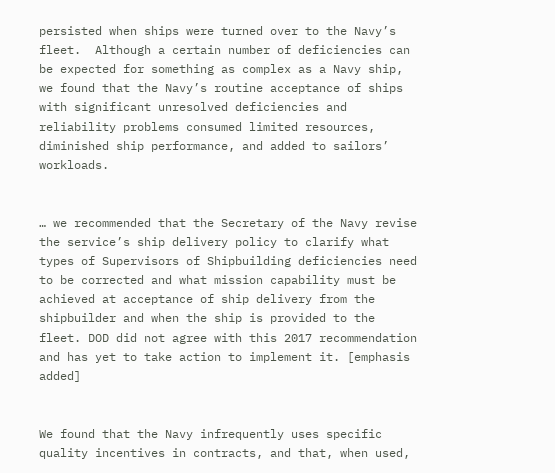persisted when ships were turned over to the Navy’s fleet.  Although a certain number of deficiencies can be expected for something as complex as a Navy ship, we found that the Navy’s routine acceptance of ships with significant unresolved deficiencies and reliability problems consumed limited resources, diminished ship performance, and added to sailors’ workloads.


… we recommended that the Secretary of the Navy revise the service’s ship delivery policy to clarify what types of Supervisors of Shipbuilding deficiencies need to be corrected and what mission capability must be achieved at acceptance of ship delivery from the shipbuilder and when the ship is provided to the fleet. DOD did not agree with this 2017 recommendation and has yet to take action to implement it. [emphasis added]


We found that the Navy infrequently uses specific quality incentives in contracts, and that, when used,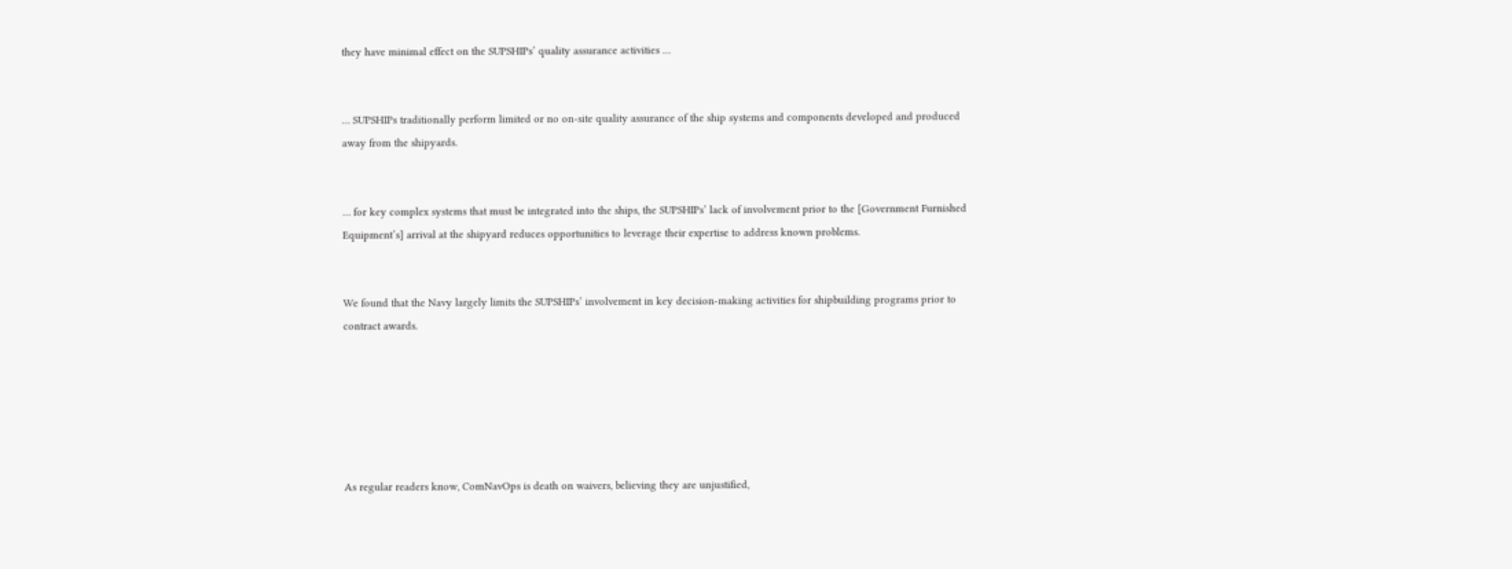they have minimal effect on the SUPSHIPs’ quality assurance activities …


… SUPSHIPs traditionally perform limited or no on-site quality assurance of the ship systems and components developed and produced away from the shipyards.


… for key complex systems that must be integrated into the ships, the SUPSHIPs’ lack of involvement prior to the [Government Furnished Equipment’s] arrival at the shipyard reduces opportunities to leverage their expertise to address known problems.


We found that the Navy largely limits the SUPSHIPs’ involvement in key decision-making activities for shipbuilding programs prior to contract awards.






As regular readers know, ComNavOps is death on waivers, believing they are unjustified,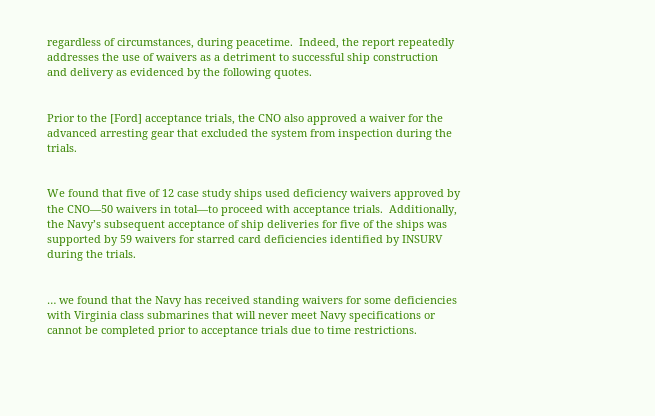regardless of circumstances, during peacetime.  Indeed, the report repeatedly addresses the use of waivers as a detriment to successful ship construction and delivery as evidenced by the following quotes.


Prior to the [Ford] acceptance trials, the CNO also approved a waiver for the advanced arresting gear that excluded the system from inspection during the trials.


We found that five of 12 case study ships used deficiency waivers approved by the CNO—50 waivers in total—to proceed with acceptance trials.  Additionally, the Navy’s subsequent acceptance of ship deliveries for five of the ships was supported by 59 waivers for starred card deficiencies identified by INSURV during the trials.


… we found that the Navy has received standing waivers for some deficiencies with Virginia class submarines that will never meet Navy specifications or cannot be completed prior to acceptance trials due to time restrictions.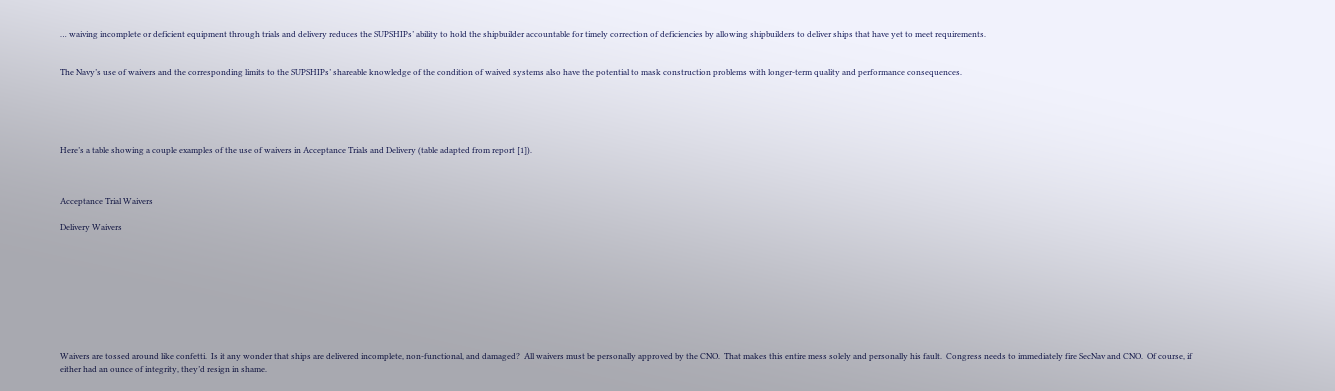… waiving incomplete or deficient equipment through trials and delivery reduces the SUPSHIPs’ ability to hold the shipbuilder accountable for timely correction of deficiencies by allowing shipbuilders to deliver ships that have yet to meet requirements.


The Navy’s use of waivers and the corresponding limits to the SUPSHIPs’ shareable knowledge of the condition of waived systems also have the potential to mask construction problems with longer-term quality and performance consequences.





Here’s a table showing a couple examples of the use of waivers in Acceptance Trials and Delivery (table adapted from report [1]).



Acceptance Trial Waivers

Delivery Waivers









Waivers are tossed around like confetti.  Is it any wonder that ships are delivered incomplete, non-functional, and damaged?  All waivers must be personally approved by the CNO.  That makes this entire mess solely and personally his fault.  Congress needs to immediately fire SecNav and CNO.  Of course, if either had an ounce of integrity, they’d resign in shame.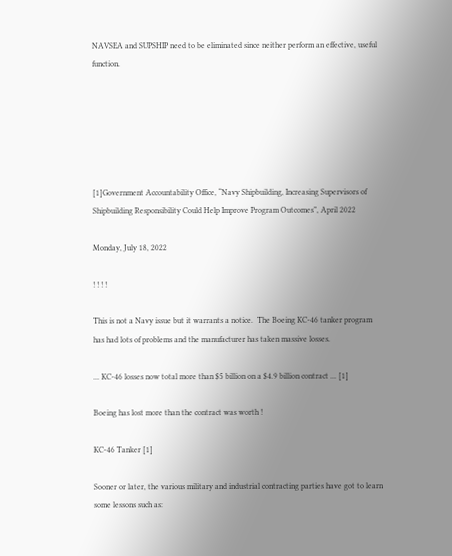NAVSEA and SUPSHIP need to be eliminated since neither perform an effective, useful function.






[1]Government Accountability Office, “Navy Shipbuilding, Increasing Supervisors of Shipbuilding Responsibility Could Help Improve Program Outcomes”, April 2022

Monday, July 18, 2022

! ! ! !

This is not a Navy issue but it warrants a notice.  The Boeing KC-46 tanker program has had lots of problems and the manufacturer has taken massive losses.

... KC-46 losses now total more than $5 billion on a $4.9 billion contract ... [1]

Boeing has lost more than the contract was worth !

KC-46 Tanker [1]

Sooner or later, the various military and industrial contracting parties have got to learn some lessons such as: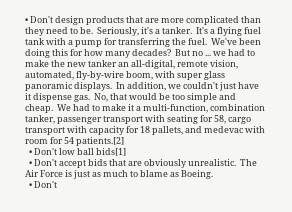• Don't design products that are more complicated than they need to be.  Seriously, it's a tanker.  It's a flying fuel tank with a pump for transferring the fuel.  We've been doing this for how many decades?  But no ... we had to make the new tanker an all-digital, remote vision, automated, fly-by-wire boom, with super glass panoramic displays.  In addition, we couldn't just have it dispense gas.  No, that would be too simple and cheap.  We had to make it a multi-function, combination tanker, passenger transport with seating for 58, cargo transport with capacity for 18 pallets, and medevac with room for 54 patients.[2]
  • Don't low ball bids[1]
  • Don't accept bids that are obviously unrealistic.  The Air Force is just as much to blame as Boeing.
  • Don't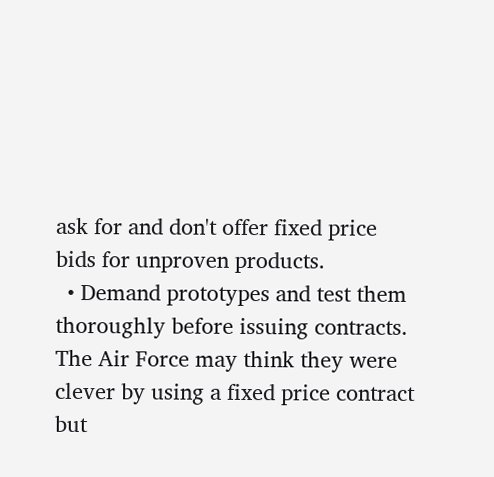ask for and don't offer fixed price bids for unproven products.
  • Demand prototypes and test them thoroughly before issuing contracts.
The Air Force may think they were clever by using a fixed price contract but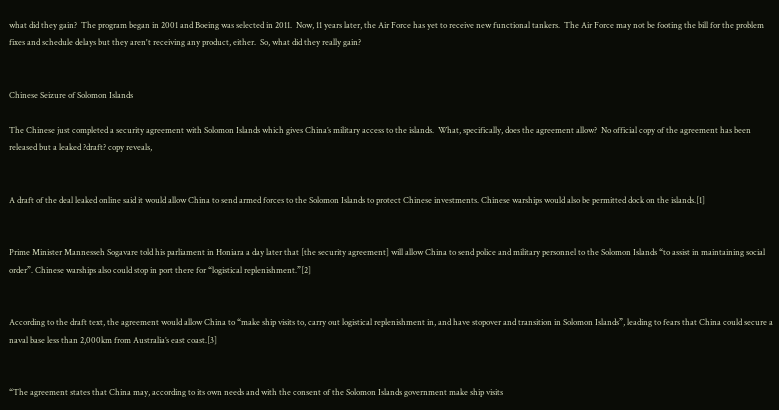what did they gain?  The program began in 2001 and Boeing was selected in 2011.  Now, 11 years later, the Air Force has yet to receive new functional tankers.  The Air Force may not be footing the bill for the problem fixes and schedule delays but they aren't receiving any product, either.  So, what did they really gain?


Chinese Seizure of Solomon Islands

The Chinese just completed a security agreement with Solomon Islands which gives China’s military access to the islands.  What, specifically, does the agreement allow?  No official copy of the agreement has been released but a leaked ?draft? copy reveals,


A draft of the deal leaked online said it would allow China to send armed forces to the Solomon Islands to protect Chinese investments. Chinese warships would also be permitted dock on the islands.[1]


Prime Minister Mannesseh Sogavare told his parliament in Honiara a day later that [the security agreement] will allow China to send police and military personnel to the Solomon Islands “to assist in maintaining social order”. Chinese warships also could stop in port there for “logistical replenishment.”[2]


According to the draft text, the agreement would allow China to “make ship visits to, carry out logistical replenishment in, and have stopover and transition in Solomon Islands”, leading to fears that China could secure a naval base less than 2,000km from Australia’s east coast.[3]


“The agreement states that China may, according to its own needs and with the consent of the Solomon Islands government make ship visits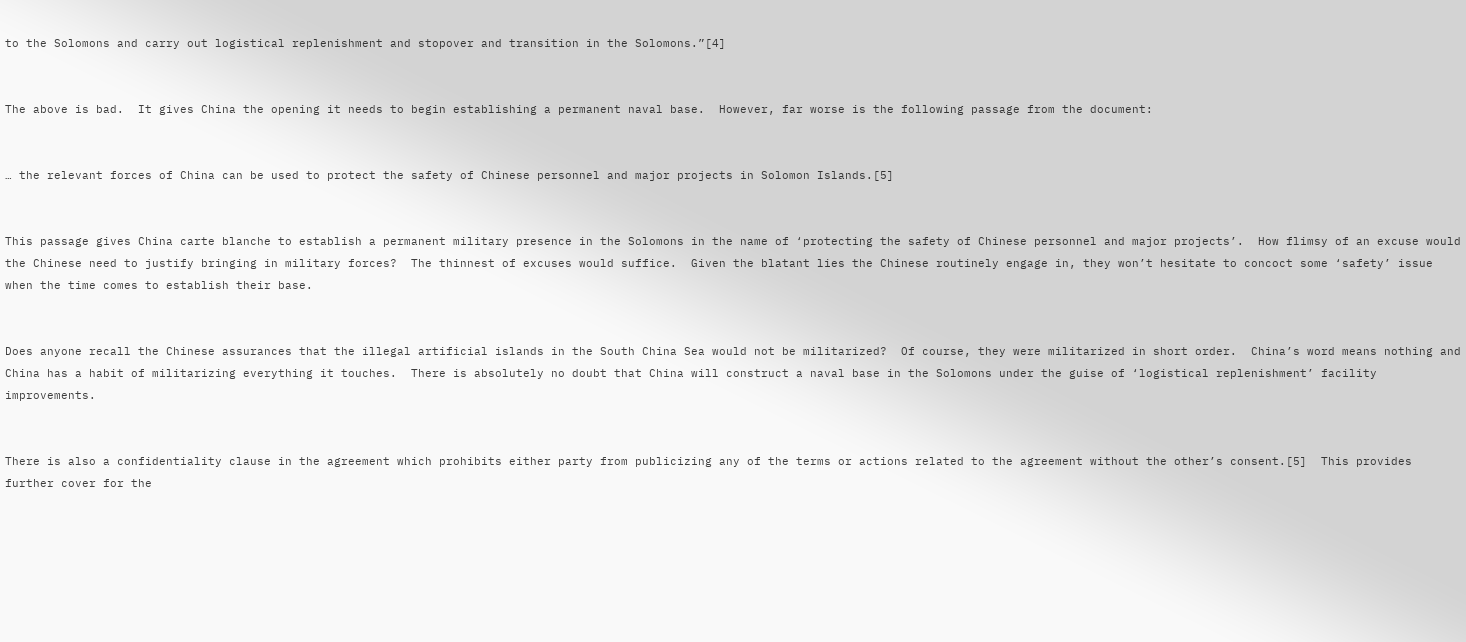to the Solomons and carry out logistical replenishment and stopover and transition in the Solomons.”[4]


The above is bad.  It gives China the opening it needs to begin establishing a permanent naval base.  However, far worse is the following passage from the document:


… the relevant forces of China can be used to protect the safety of Chinese personnel and major projects in Solomon Islands.[5]


This passage gives China carte blanche to establish a permanent military presence in the Solomons in the name of ‘protecting the safety of Chinese personnel and major projects’.  How flimsy of an excuse would the Chinese need to justify bringing in military forces?  The thinnest of excuses would suffice.  Given the blatant lies the Chinese routinely engage in, they won’t hesitate to concoct some ‘safety’ issue when the time comes to establish their base.


Does anyone recall the Chinese assurances that the illegal artificial islands in the South China Sea would not be militarized?  Of course, they were militarized in short order.  China’s word means nothing and China has a habit of militarizing everything it touches.  There is absolutely no doubt that China will construct a naval base in the Solomons under the guise of ‘logistical replenishment’ facility improvements.


There is also a confidentiality clause in the agreement which prohibits either party from publicizing any of the terms or actions related to the agreement without the other’s consent.[5]  This provides further cover for the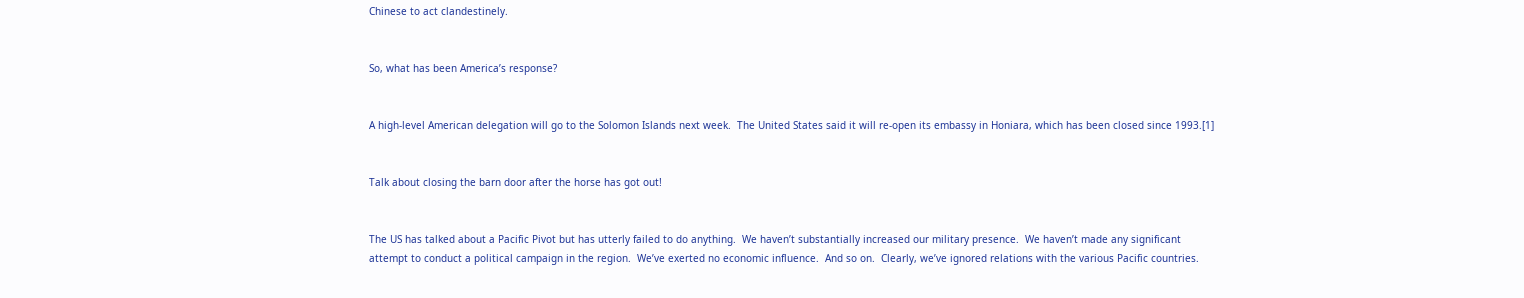Chinese to act clandestinely.


So, what has been America’s response?


A high-level American delegation will go to the Solomon Islands next week.  The United States said it will re-open its embassy in Honiara, which has been closed since 1993.[1]


Talk about closing the barn door after the horse has got out!


The US has talked about a Pacific Pivot but has utterly failed to do anything.  We haven’t substantially increased our military presence.  We haven’t made any significant attempt to conduct a political campaign in the region.  We’ve exerted no economic influence.  And so on.  Clearly, we’ve ignored relations with the various Pacific countries.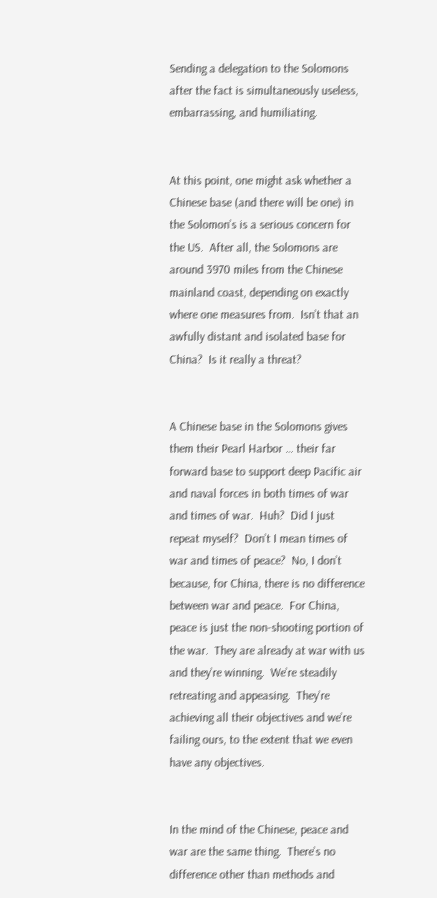Sending a delegation to the Solomons after the fact is simultaneously useless, embarrassing, and humiliating.


At this point, one might ask whether a Chinese base (and there will be one) in the Solomon’s is a serious concern for the US.  After all, the Solomons are around 3970 miles from the Chinese mainland coast, depending on exactly where one measures from.  Isn’t that an awfully distant and isolated base for China?  Is it really a threat?


A Chinese base in the Solomons gives them their Pearl Harbor … their far forward base to support deep Pacific air and naval forces in both times of war and times of war.  Huh?  Did I just repeat myself?  Don’t I mean times of war and times of peace?  No, I don’t because, for China, there is no difference between war and peace.  For China, peace is just the non-shooting portion of the war.  They are already at war with us and they’re winning.  We’re steadily retreating and appeasing.  They’re achieving all their objectives and we’re failing ours, to the extent that we even have any objectives.


In the mind of the Chinese, peace and war are the same thing.  There’s no difference other than methods and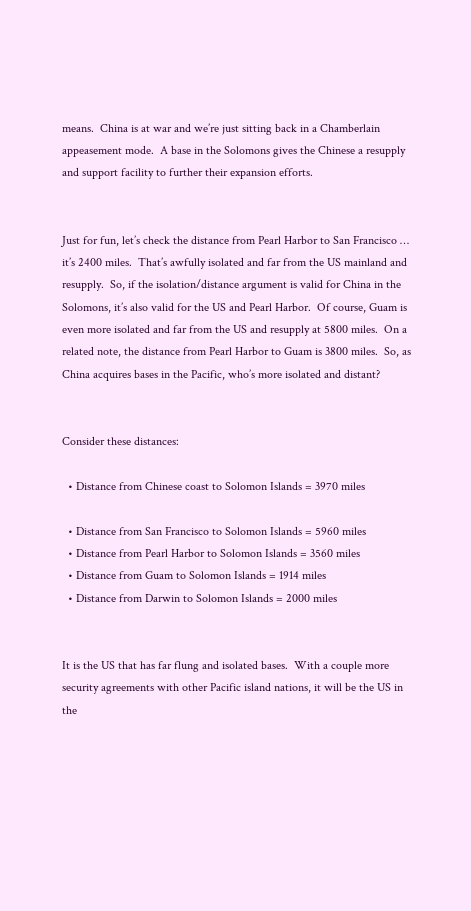means.  China is at war and we’re just sitting back in a Chamberlain appeasement mode.  A base in the Solomons gives the Chinese a resupply and support facility to further their expansion efforts.


Just for fun, let’s check the distance from Pearl Harbor to San Francisco … it’s 2400 miles.  That’s awfully isolated and far from the US mainland and resupply.  So, if the isolation/distance argument is valid for China in the Solomons, it’s also valid for the US and Pearl Harbor.  Of course, Guam is even more isolated and far from the US and resupply at 5800 miles.  On a related note, the distance from Pearl Harbor to Guam is 3800 miles.  So, as China acquires bases in the Pacific, who’s more isolated and distant?


Consider these distances:

  • Distance from Chinese coast to Solomon Islands = 3970 miles

  • Distance from San Francisco to Solomon Islands = 5960 miles
  • Distance from Pearl Harbor to Solomon Islands = 3560 miles
  • Distance from Guam to Solomon Islands = 1914 miles
  • Distance from Darwin to Solomon Islands = 2000 miles


It is the US that has far flung and isolated bases.  With a couple more security agreements with other Pacific island nations, it will be the US in the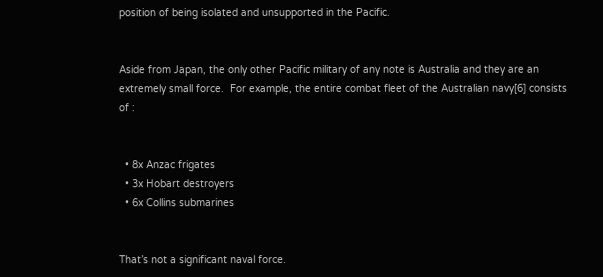position of being isolated and unsupported in the Pacific.


Aside from Japan, the only other Pacific military of any note is Australia and they are an extremely small force.  For example, the entire combat fleet of the Australian navy[6] consists of :


  • 8x Anzac frigates
  • 3x Hobart destroyers
  • 6x Collins submarines


That’s not a significant naval force.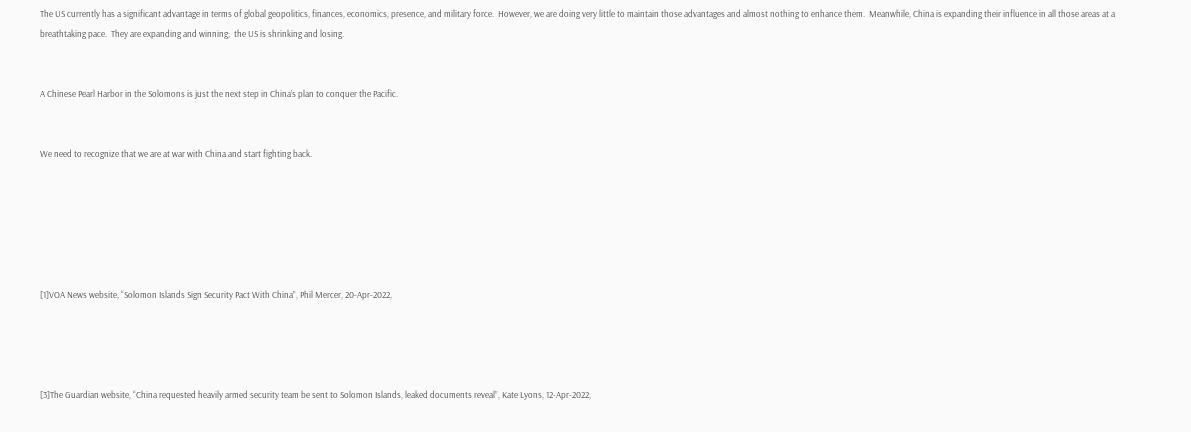The US currently has a significant advantage in terms of global geopolitics, finances, economics, presence, and military force.  However, we are doing very little to maintain those advantages and almost nothing to enhance them.  Meanwhile, China is expanding their influence in all those areas at a breathtaking pace.  They are expanding and winning;  the US is shrinking and losing.


A Chinese Pearl Harbor in the Solomons is just the next step in China’s plan to conquer the Pacific.


We need to recognize that we are at war with China and start fighting back.






[1]VOA News website, “Solomon Islands Sign Security Pact With China”, Phil Mercer, 20-Apr-2022,




[3]The Guardian website, “China requested heavily armed security team be sent to Solomon Islands, leaked documents reveal”, Kate Lyons, 12-Apr-2022,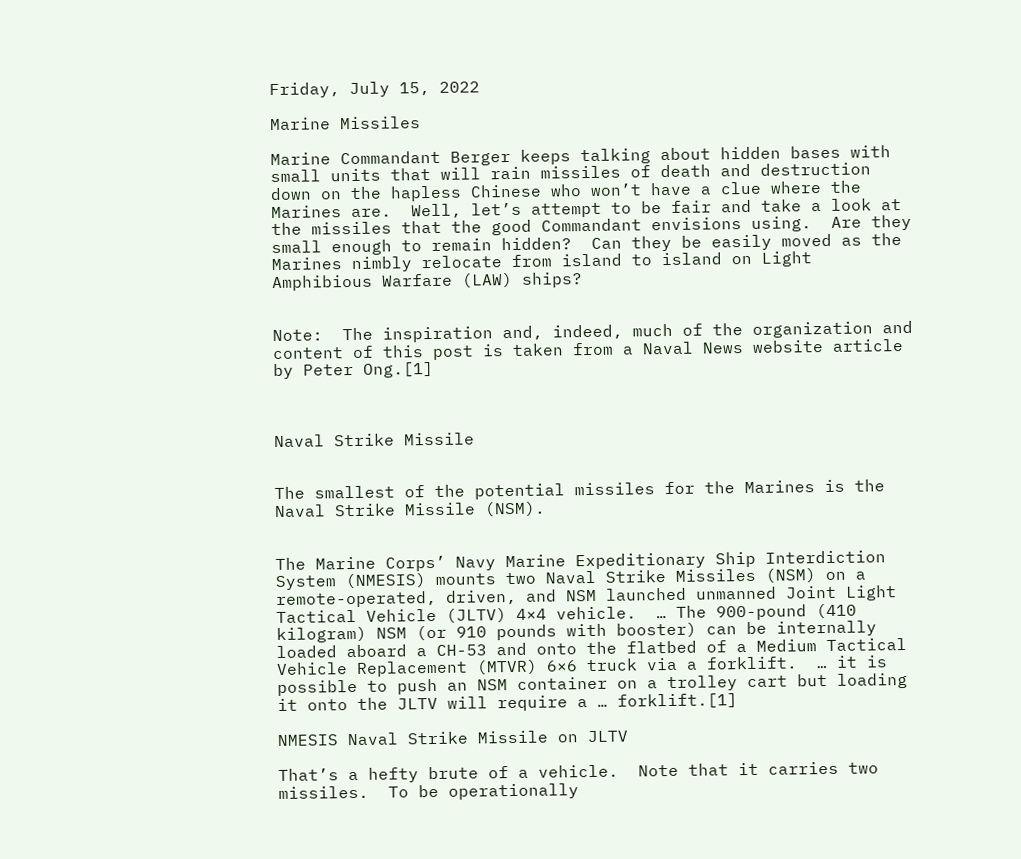Friday, July 15, 2022

Marine Missiles

Marine Commandant Berger keeps talking about hidden bases with small units that will rain missiles of death and destruction down on the hapless Chinese who won’t have a clue where the Marines are.  Well, let’s attempt to be fair and take a look at the missiles that the good Commandant envisions using.  Are they small enough to remain hidden?  Can they be easily moved as the Marines nimbly relocate from island to island on Light Amphibious Warfare (LAW) ships?


Note:  The inspiration and, indeed, much of the organization and content of this post is taken from a Naval News website article by Peter Ong.[1]



Naval Strike Missile


The smallest of the potential missiles for the Marines is the Naval Strike Missile (NSM).


The Marine Corps’ Navy Marine Expeditionary Ship Interdiction System (NMESIS) mounts two Naval Strike Missiles (NSM) on a remote-operated, driven, and NSM launched unmanned Joint Light Tactical Vehicle (JLTV) 4×4 vehicle.  … The 900-pound (410 kilogram) NSM (or 910 pounds with booster) can be internally loaded aboard a CH-53 and onto the flatbed of a Medium Tactical Vehicle Replacement (MTVR) 6×6 truck via a forklift.  … it is possible to push an NSM container on a trolley cart but loading it onto the JLTV will require a … forklift.[1]

NMESIS Naval Strike Missile on JLTV

That’s a hefty brute of a vehicle.  Note that it carries two missiles.  To be operationally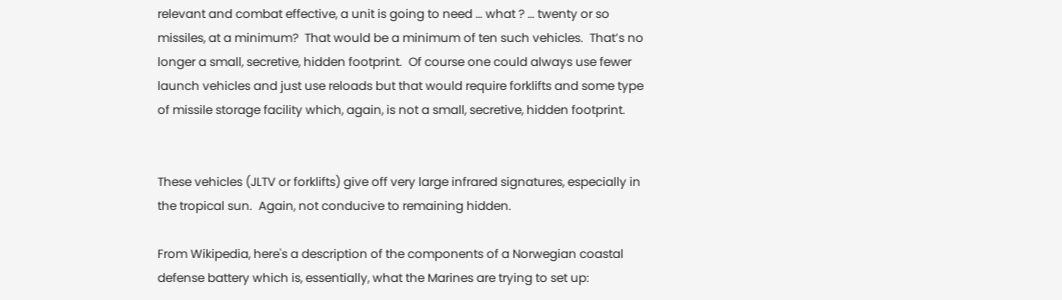relevant and combat effective, a unit is going to need … what ? … twenty or so missiles, at a minimum?  That would be a minimum of ten such vehicles.  That’s no longer a small, secretive, hidden footprint.  Of course one could always use fewer launch vehicles and just use reloads but that would require forklifts and some type of missile storage facility which, again, is not a small, secretive, hidden footprint.


These vehicles (JLTV or forklifts) give off very large infrared signatures, especially in the tropical sun.  Again, not conducive to remaining hidden.

From Wikipedia, here's a description of the components of a Norwegian coastal defense battery which is, essentially, what the Marines are trying to set up: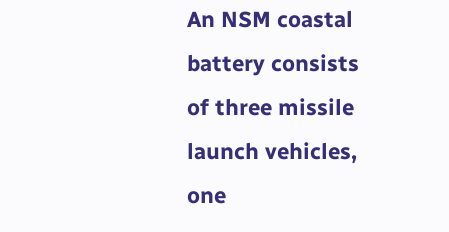An NSM coastal battery consists of three missile launch vehicles, one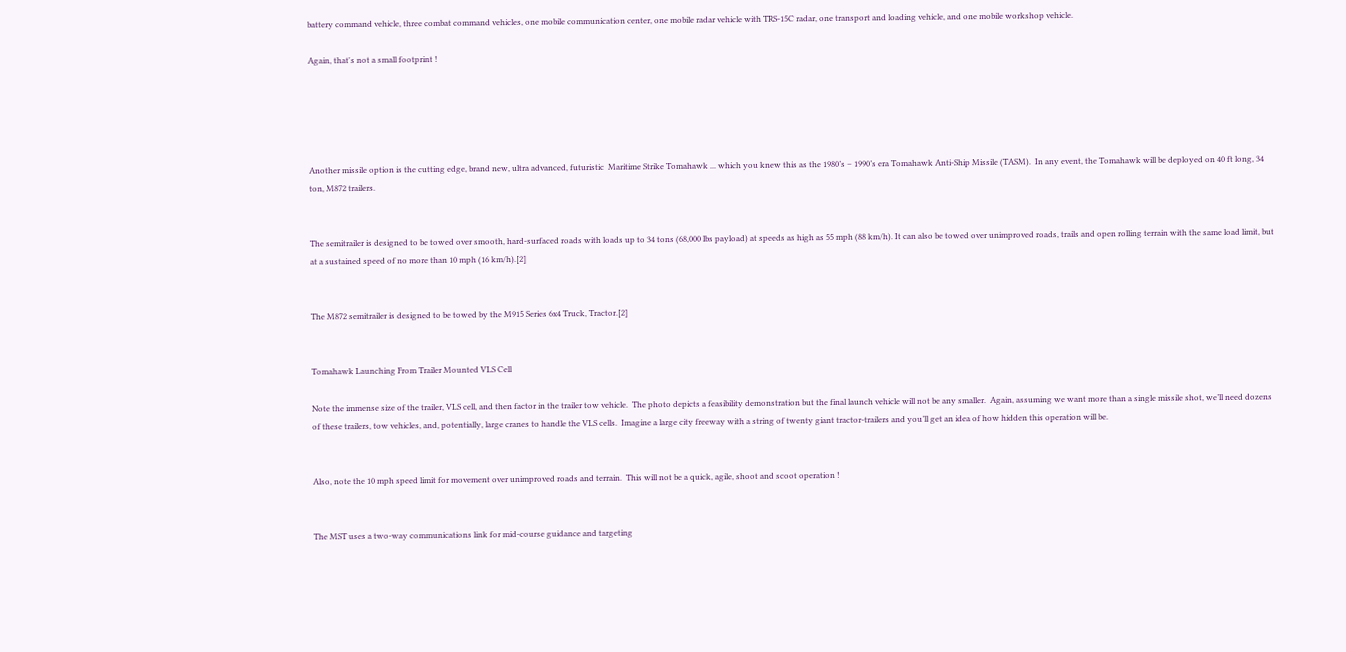battery command vehicle, three combat command vehicles, one mobile communication center, one mobile radar vehicle with TRS-15C radar, one transport and loading vehicle, and one mobile workshop vehicle.

Again, that's not a small footprint !





Another missile option is the cutting edge, brand new, ultra advanced, futuristic  Maritime Strike Tomahawk ... which you knew this as the 1980’s – 1990’s era Tomahawk Anti-Ship Missile (TASM).  In any event, the Tomahawk will be deployed on 40 ft long, 34 ton, M872 trailers.


The semitrailer is designed to be towed over smooth, hard-surfaced roads with loads up to 34 tons (68,000 lbs payload) at speeds as high as 55 mph (88 km/h). It can also be towed over unimproved roads, trails and open rolling terrain with the same load limit, but at a sustained speed of no more than 10 mph (16 km/h).[2]


The M872 semitrailer is designed to be towed by the M915 Series 6x4 Truck, Tractor.[2]


Tomahawk Launching From Trailer Mounted VLS Cell

Note the immense size of the trailer, VLS cell, and then factor in the trailer tow vehicle.  The photo depicts a feasibility demonstration but the final launch vehicle will not be any smaller.  Again, assuming we want more than a single missile shot, we’ll need dozens of these trailers, tow vehicles, and, potentially, large cranes to handle the VLS cells.  Imagine a large city freeway with a string of twenty giant tractor-trailers and you’ll get an idea of how hidden this operation will be.


Also, note the 10 mph speed limit for movement over unimproved roads and terrain.  This will not be a quick, agile, shoot and scoot operation !


The MST uses a two-way communications link for mid-course guidance and targeting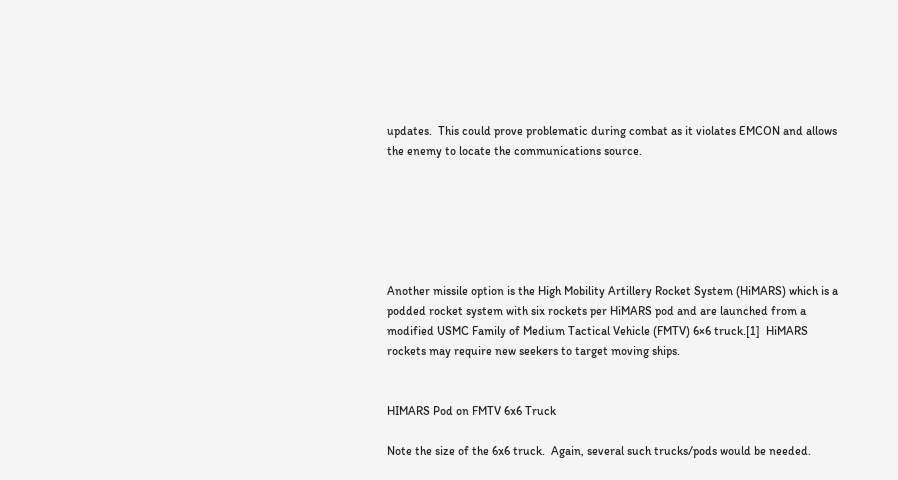updates.  This could prove problematic during combat as it violates EMCON and allows the enemy to locate the communications source.






Another missile option is the High Mobility Artillery Rocket System (HiMARS) which is a podded rocket system with six rockets per HiMARS pod and are launched from a modified USMC Family of Medium Tactical Vehicle (FMTV) 6×6 truck.[1]  HiMARS rockets may require new seekers to target moving ships.


HIMARS Pod on FMTV 6x6 Truck

Note the size of the 6x6 truck.  Again, several such trucks/pods would be needed.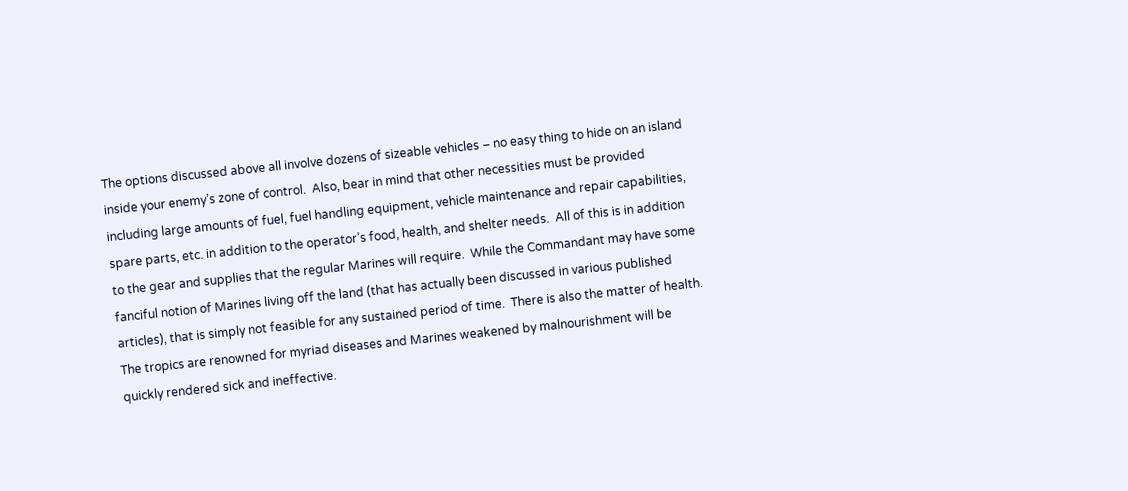The options discussed above all involve dozens of sizeable vehicles – no easy thing to hide on an island inside your enemy’s zone of control.  Also, bear in mind that other necessities must be provided including large amounts of fuel, fuel handling equipment, vehicle maintenance and repair capabilities, spare parts, etc. in addition to the operator’s food, health, and shelter needs.  All of this is in addition to the gear and supplies that the regular Marines will require.  While the Commandant may have some fanciful notion of Marines living off the land (that has actually been discussed in various published articles), that is simply not feasible for any sustained period of time.  There is also the matter of health.  The tropics are renowned for myriad diseases and Marines weakened by malnourishment will be quickly rendered sick and ineffective.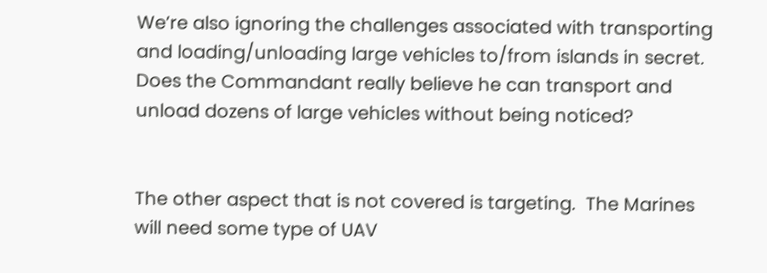We’re also ignoring the challenges associated with transporting and loading/unloading large vehicles to/from islands in secret.  Does the Commandant really believe he can transport and unload dozens of large vehicles without being noticed?


The other aspect that is not covered is targeting.  The Marines will need some type of UAV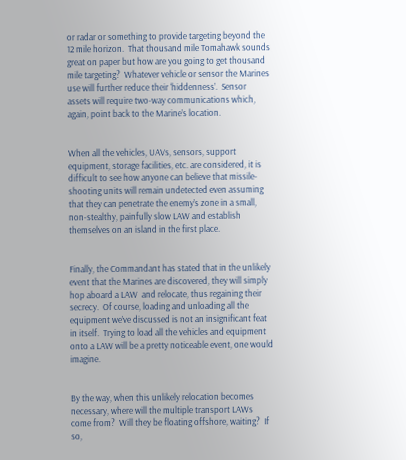or radar or something to provide targeting beyond the 12 mile horizon.  That thousand mile Tomahawk sounds great on paper but how are you going to get thousand mile targeting?  Whatever vehicle or sensor the Marines use will further reduce their ‘hiddenness’.  Sensor assets will require two-way communications which, again, point back to the Marine’s location.


When all the vehicles, UAVs, sensors, support equipment, storage facilities, etc. are considered, it is difficult to see how anyone can believe that missile-shooting units will remain undetected even assuming that they can penetrate the enemy’s zone in a small, non-stealthy, painfully slow LAW and establish themselves on an island in the first place.


Finally, the Commandant has stated that in the unlikely event that the Marines are discovered, they will simply hop aboard a LAW  and relocate, thus regaining their secrecy.  Of course, loading and unloading all the equipment we’ve discussed is not an insignificant feat in itself.  Trying to load all the vehicles and equipment onto a LAW will be a pretty noticeable event, one would imagine.


By the way, when this unlikely relocation becomes necessary, where will the multiple transport LAWs come from?  Will they be floating offshore, waiting?  If so,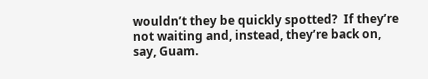wouldn’t they be quickly spotted?  If they’re not waiting and, instead, they’re back on, say, Guam.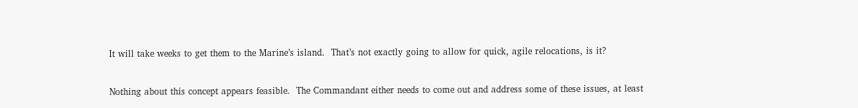It will take weeks to get them to the Marine’s island.  That’s not exactly going to allow for quick, agile relocations, is it?


Nothing about this concept appears feasible.  The Commandant either needs to come out and address some of these issues, at least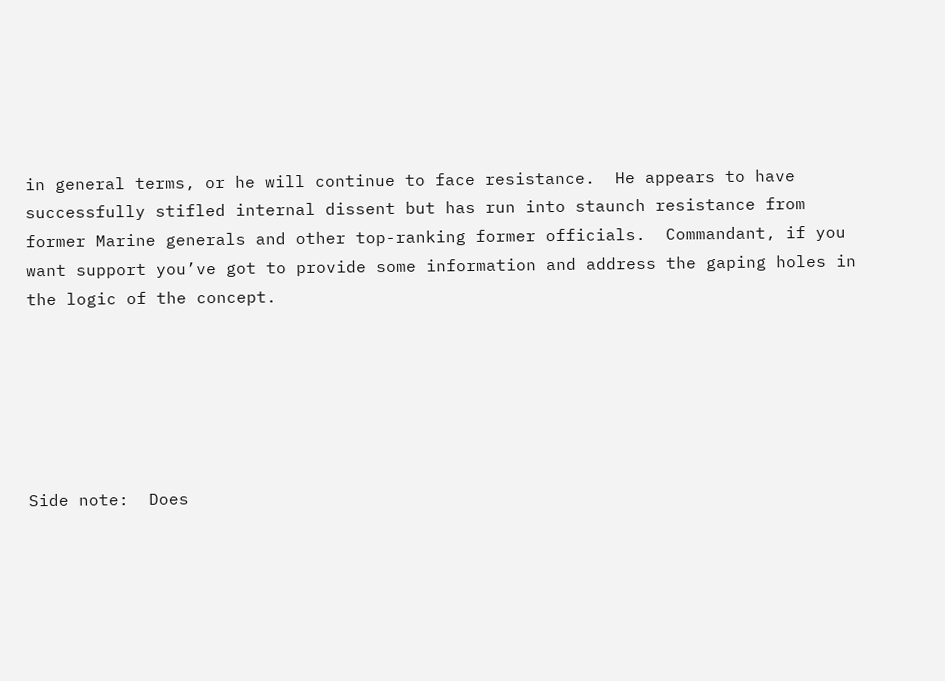in general terms, or he will continue to face resistance.  He appears to have successfully stifled internal dissent but has run into staunch resistance from former Marine generals and other top-ranking former officials.  Commandant, if you want support you’ve got to provide some information and address the gaping holes in the logic of the concept.






Side note:  Does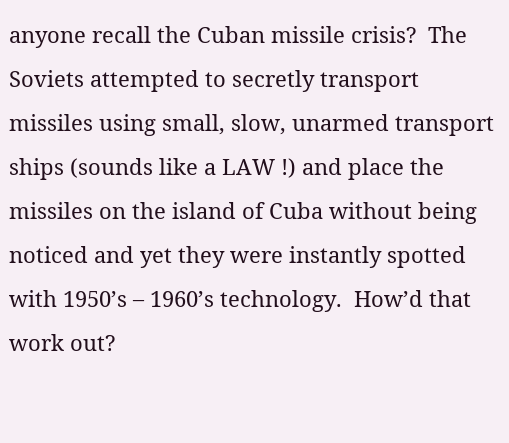anyone recall the Cuban missile crisis?  The Soviets attempted to secretly transport missiles using small, slow, unarmed transport ships (sounds like a LAW !) and place the missiles on the island of Cuba without being noticed and yet they were instantly spotted with 1950’s – 1960’s technology.  How’d that work out?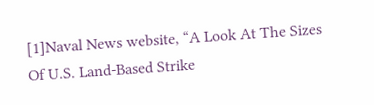[1]Naval News website, “A Look At The Sizes Of U.S. Land-Based Strike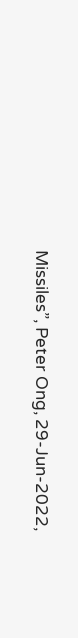Missiles”, Peter Ong, 29-Jun-2022,